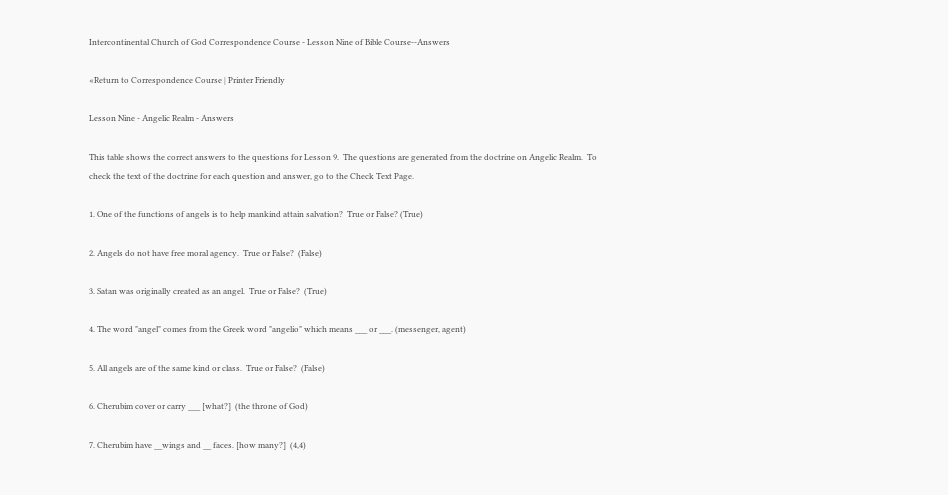Intercontinental Church of God Correspondence Course - Lesson Nine of Bible Course--Answers

«Return to Correspondence Course | Printer Friendly

Lesson Nine - Angelic Realm - Answers

This table shows the correct answers to the questions for Lesson 9.  The questions are generated from the doctrine on Angelic Realm.  To check the text of the doctrine for each question and answer, go to the Check Text Page.

1. One of the functions of angels is to help mankind attain salvation?  True or False? (True)

2. Angels do not have free moral agency.  True or False?  (False)

3. Satan was originally created as an angel.  True or False?  (True)

4. The word "angel" comes from the Greek word "angelio" which means ___ or ___. (messenger, agent)

5. All angels are of the same kind or class.  True or False?  (False)

6. Cherubim cover or carry ___ [what?]  (the throne of God)

7. Cherubim have __wings and __ faces. [how many?]  (4,4)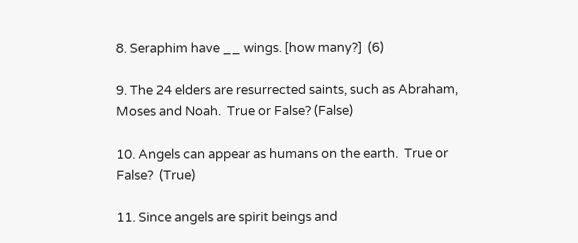8. Seraphim have __ wings. [how many?]  (6)

9. The 24 elders are resurrected saints, such as Abraham, Moses and Noah.  True or False? (False)

10. Angels can appear as humans on the earth.  True or False?  (True)

11. Since angels are spirit beings and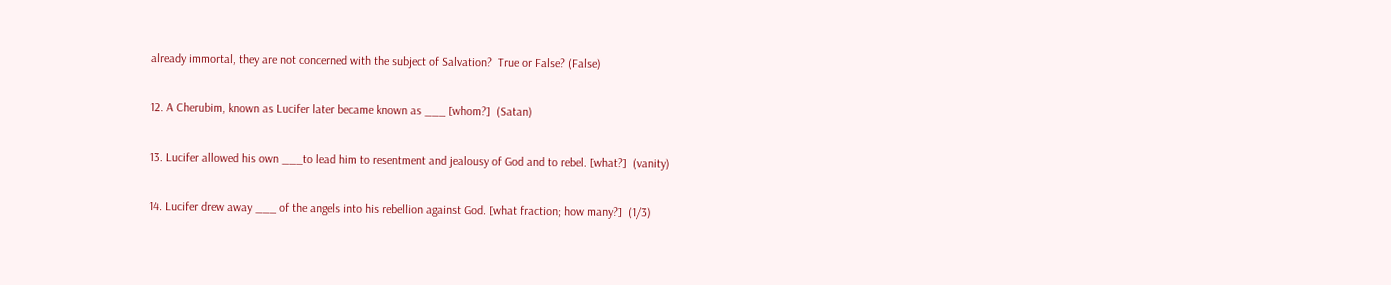already immortal, they are not concerned with the subject of Salvation?  True or False? (False)

12. A Cherubim, known as Lucifer later became known as ___ [whom?]  (Satan)

13. Lucifer allowed his own ___to lead him to resentment and jealousy of God and to rebel. [what?]  (vanity)

14. Lucifer drew away ___ of the angels into his rebellion against God. [what fraction; how many?]  (1/3)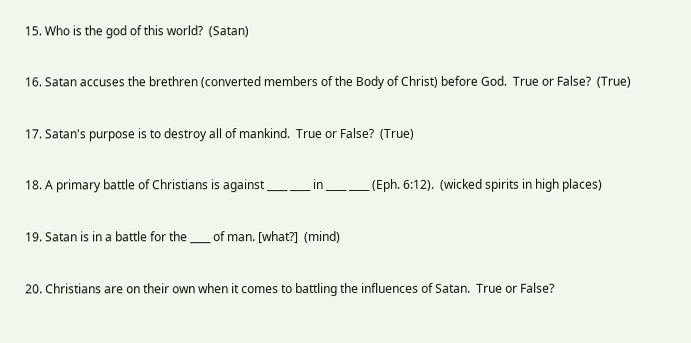15. Who is the god of this world?  (Satan)

16. Satan accuses the brethren (converted members of the Body of Christ) before God.  True or False?  (True)

17. Satan's purpose is to destroy all of mankind.  True or False?  (True)

18. A primary battle of Christians is against ____ ____ in ____ ____ (Eph. 6:12).  (wicked spirits in high places)

19. Satan is in a battle for the ____ of man. [what?]  (mind)

20. Christians are on their own when it comes to battling the influences of Satan.  True or False?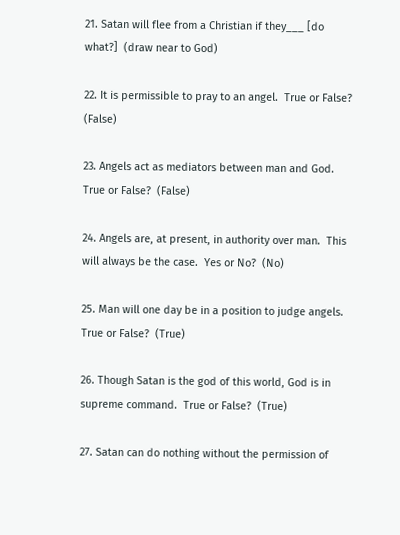21. Satan will flee from a Christian if they___ [do what?]  (draw near to God)

22. It is permissible to pray to an angel.  True or False?  (False)

23. Angels act as mediators between man and God.  True or False?  (False)

24. Angels are, at present, in authority over man.  This will always be the case.  Yes or No?  (No)

25. Man will one day be in a position to judge angels.  True or False?  (True)

26. Though Satan is the god of this world, God is in supreme command.  True or False?  (True)

27. Satan can do nothing without the permission of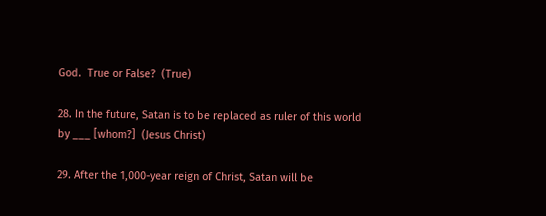God.  True or False?  (True)

28. In the future, Satan is to be replaced as ruler of this world by ___ [whom?]  (Jesus Christ)

29. After the 1,000-year reign of Christ, Satan will be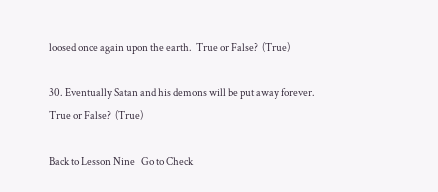loosed once again upon the earth.  True or False?  (True)

30. Eventually Satan and his demons will be put away forever.  True or False?  (True)

Back to Lesson Nine   Go to Check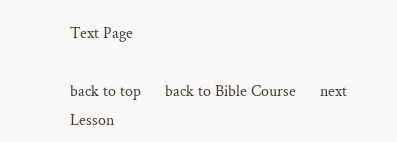Text Page

back to top      back to Bible Course      next Lesson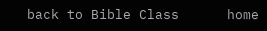back to Bible Class      home